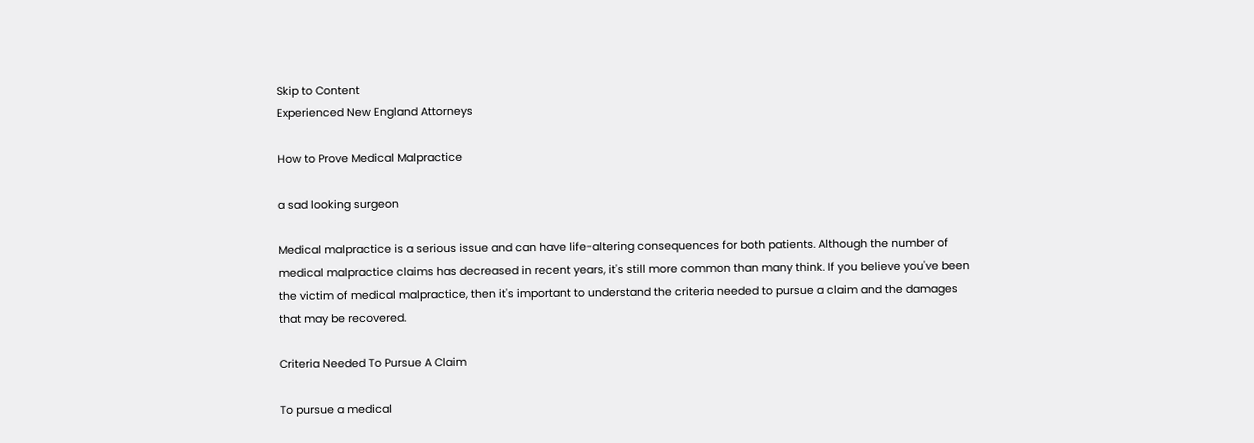Skip to Content
Experienced New England Attorneys

How to Prove Medical Malpractice

a sad looking surgeon

Medical malpractice is a serious issue and can have life-altering consequences for both patients. Although the number of medical malpractice claims has decreased in recent years, it's still more common than many think. If you believe you've been the victim of medical malpractice, then it's important to understand the criteria needed to pursue a claim and the damages that may be recovered.

Criteria Needed To Pursue A Claim

To pursue a medical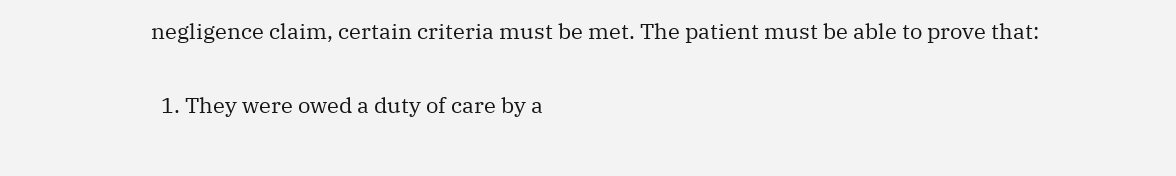negligence claim, certain criteria must be met. The patient must be able to prove that:

  1. They were owed a duty of care by a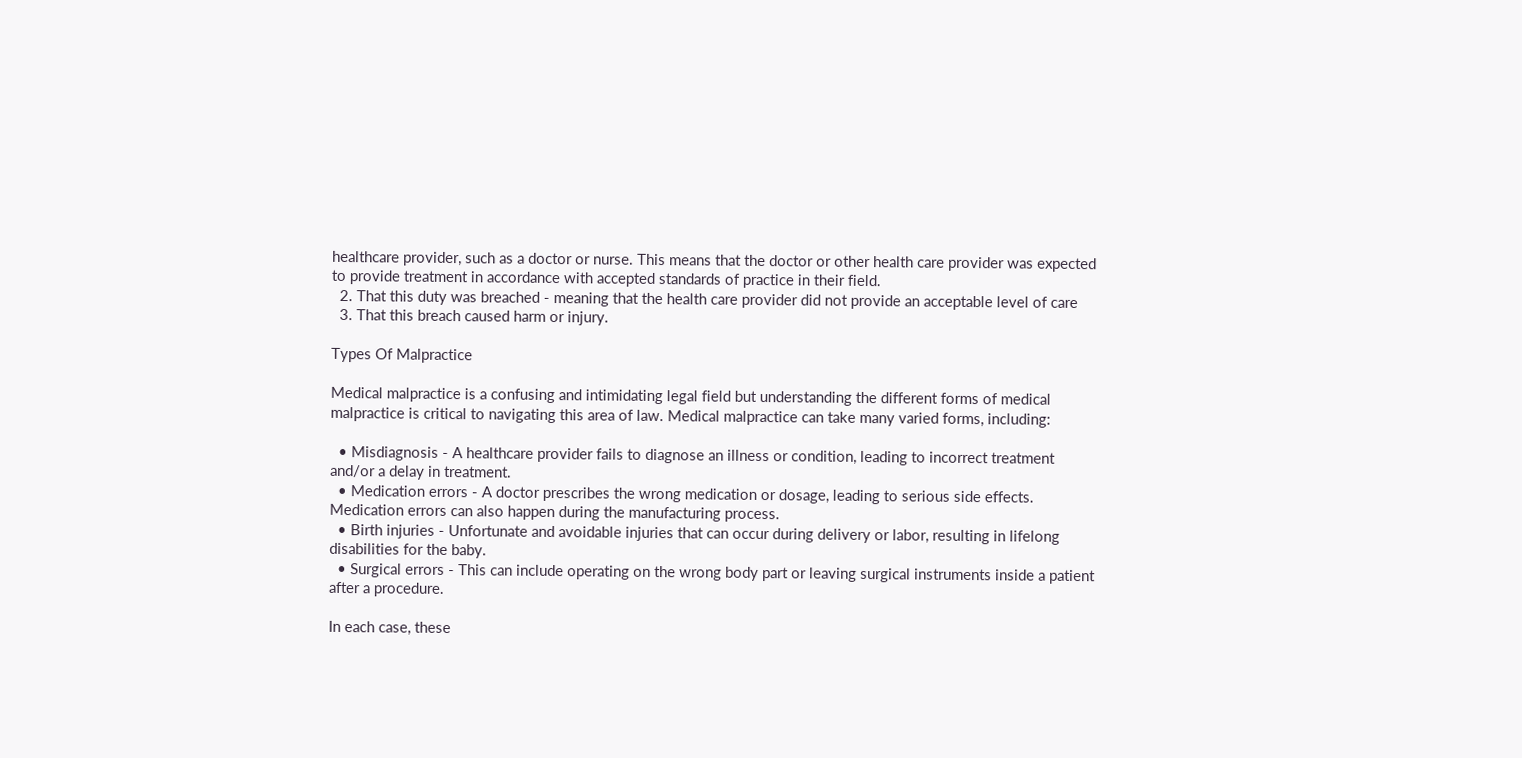healthcare provider, such as a doctor or nurse. This means that the doctor or other health care provider was expected to provide treatment in accordance with accepted standards of practice in their field.
  2. That this duty was breached - meaning that the health care provider did not provide an acceptable level of care
  3. That this breach caused harm or injury.

Types Of Malpractice

Medical malpractice is a confusing and intimidating legal field but understanding the different forms of medical malpractice is critical to navigating this area of law. Medical malpractice can take many varied forms, including:

  • Misdiagnosis - A healthcare provider fails to diagnose an illness or condition, leading to incorrect treatment and/or a delay in treatment.
  • Medication errors - A doctor prescribes the wrong medication or dosage, leading to serious side effects. Medication errors can also happen during the manufacturing process.
  • Birth injuries - Unfortunate and avoidable injuries that can occur during delivery or labor, resulting in lifelong disabilities for the baby.
  • Surgical errors - This can include operating on the wrong body part or leaving surgical instruments inside a patient after a procedure.

In each case, these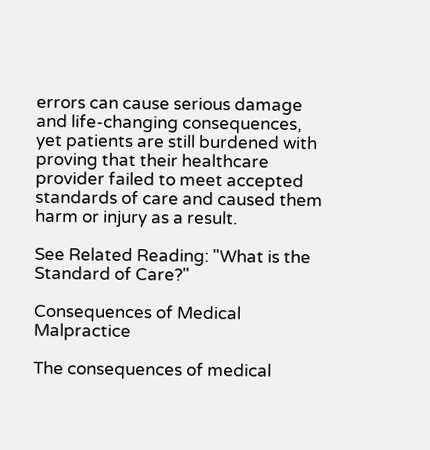errors can cause serious damage and life-changing consequences, yet patients are still burdened with proving that their healthcare provider failed to meet accepted standards of care and caused them harm or injury as a result.

See Related Reading: "What is the Standard of Care?"

Consequences of Medical Malpractice

The consequences of medical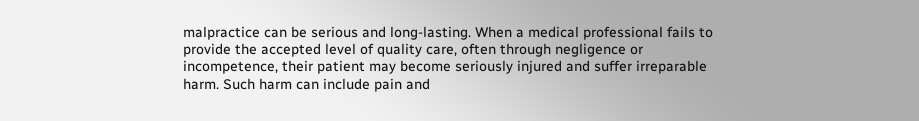malpractice can be serious and long-lasting. When a medical professional fails to provide the accepted level of quality care, often through negligence or incompetence, their patient may become seriously injured and suffer irreparable harm. Such harm can include pain and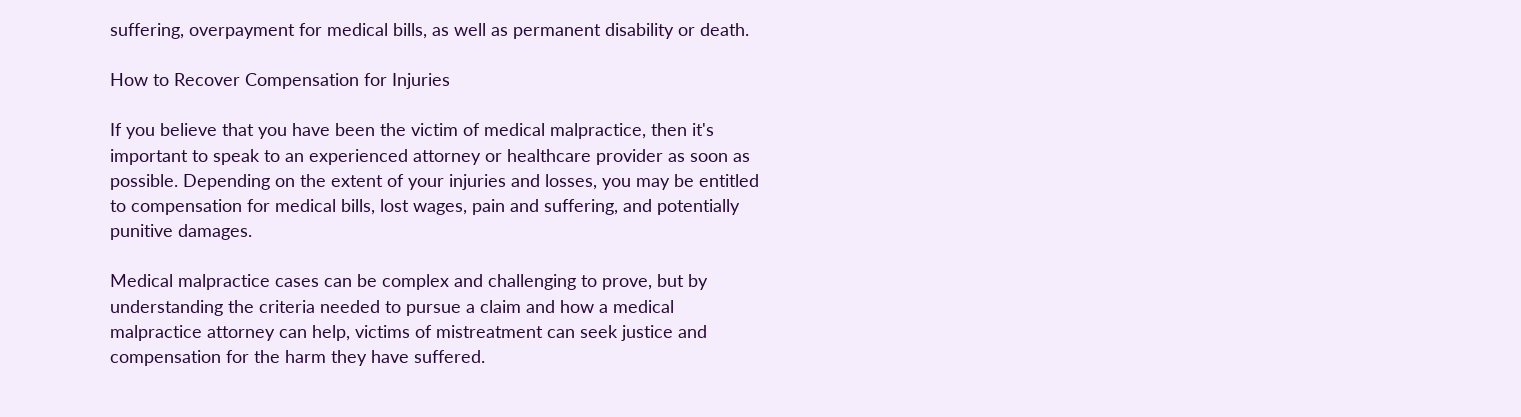suffering, overpayment for medical bills, as well as permanent disability or death.

How to Recover Compensation for Injuries

If you believe that you have been the victim of medical malpractice, then it's important to speak to an experienced attorney or healthcare provider as soon as possible. Depending on the extent of your injuries and losses, you may be entitled to compensation for medical bills, lost wages, pain and suffering, and potentially punitive damages.

Medical malpractice cases can be complex and challenging to prove, but by understanding the criteria needed to pursue a claim and how a medical malpractice attorney can help, victims of mistreatment can seek justice and compensation for the harm they have suffered.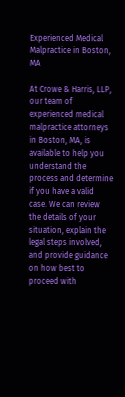Experienced Medical Malpractice in Boston, MA

At Crowe & Harris, LLP, our team of experienced medical malpractice attorneys in Boston, MA, is available to help you understand the process and determine if you have a valid case. We can review the details of your situation, explain the legal steps involved, and provide guidance on how best to proceed with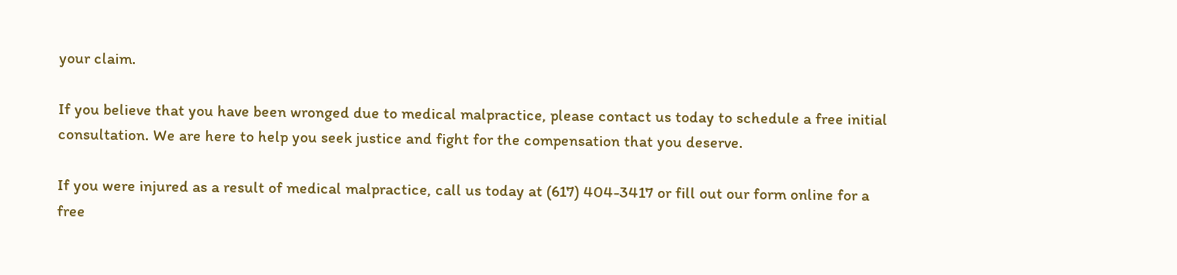your claim.

If you believe that you have been wronged due to medical malpractice, please contact us today to schedule a free initial consultation. We are here to help you seek justice and fight for the compensation that you deserve.

If you were injured as a result of medical malpractice, call us today at (617) 404-3417 or fill out our form online for a free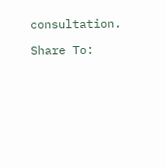consultation.

Share To: